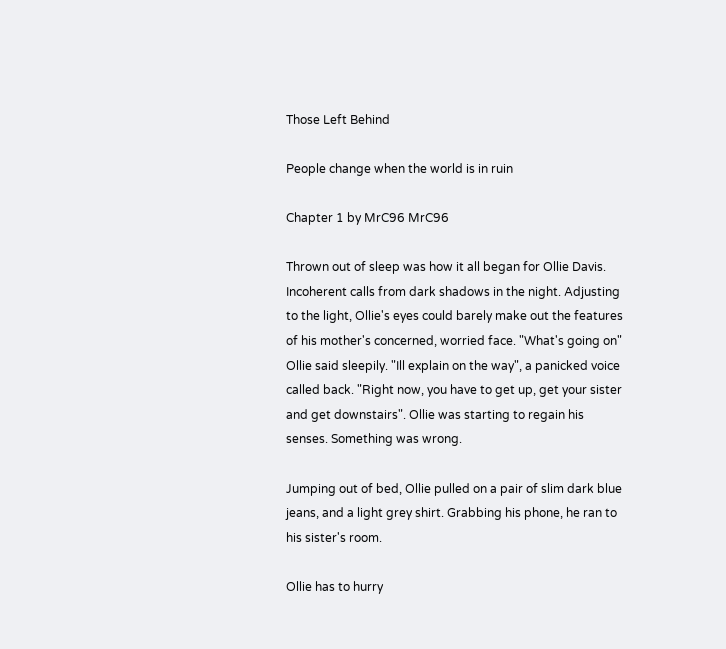Those Left Behind

People change when the world is in ruin

Chapter 1 by MrC96 MrC96

Thrown out of sleep was how it all began for Ollie Davis. Incoherent calls from dark shadows in the night. Adjusting to the light, Ollie's eyes could barely make out the features of his mother's concerned, worried face. "What's going on" Ollie said sleepily. "Ill explain on the way", a panicked voice called back. "Right now, you have to get up, get your sister and get downstairs". Ollie was starting to regain his senses. Something was wrong.

Jumping out of bed, Ollie pulled on a pair of slim dark blue jeans, and a light grey shirt. Grabbing his phone, he ran to his sister's room.

Ollie has to hurry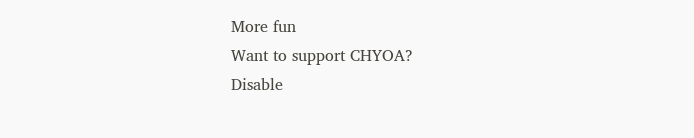More fun
Want to support CHYOA?
Disable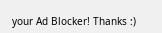your Ad Blocker! Thanks :)